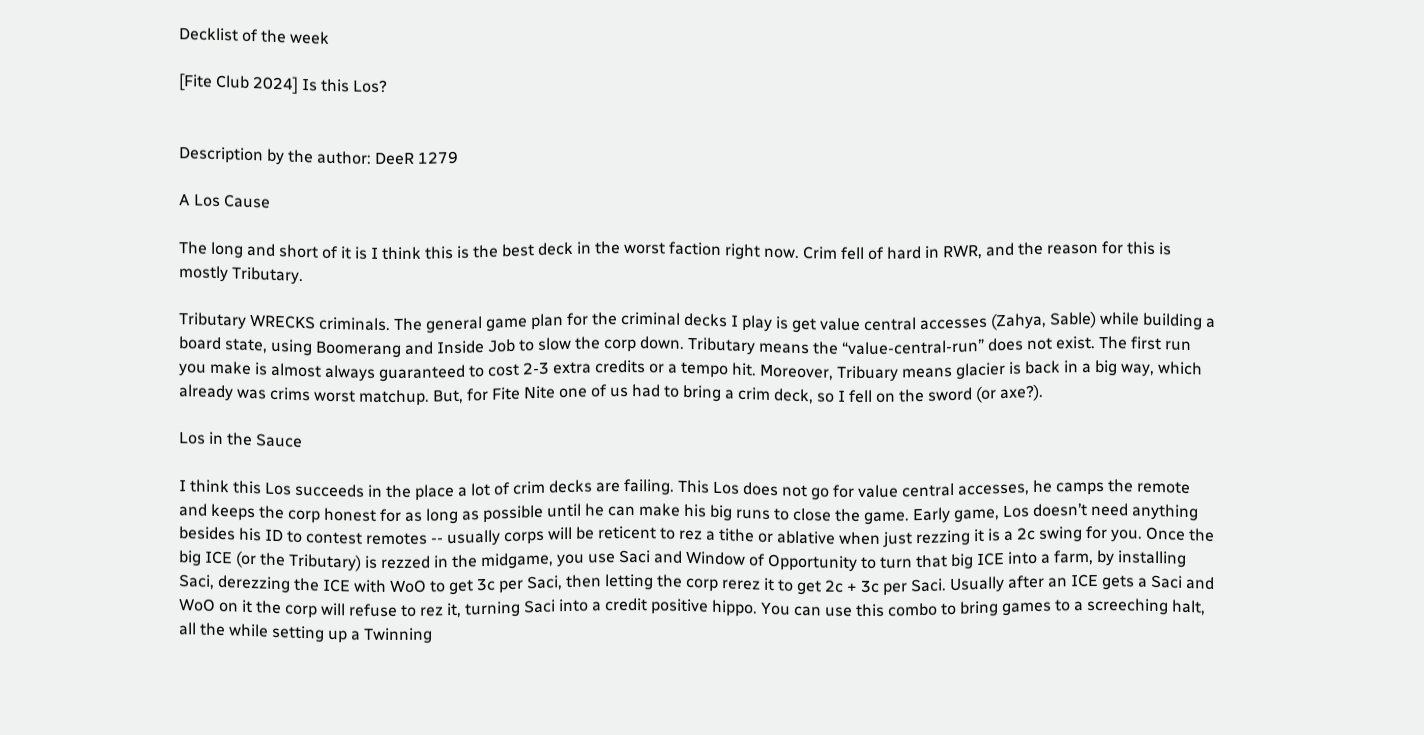Decklist of the week

[Fite Club 2024] Is this Los?


Description by the author: DeeR 1279

A Los Cause

The long and short of it is I think this is the best deck in the worst faction right now. Crim fell of hard in RWR, and the reason for this is mostly Tributary.

Tributary WRECKS criminals. The general game plan for the criminal decks I play is get value central accesses (Zahya, Sable) while building a board state, using Boomerang and Inside Job to slow the corp down. Tributary means the “value-central-run” does not exist. The first run you make is almost always guaranteed to cost 2-3 extra credits or a tempo hit. Moreover, Tribuary means glacier is back in a big way, which already was crims worst matchup. But, for Fite Nite one of us had to bring a crim deck, so I fell on the sword (or axe?).

Los in the Sauce

I think this Los succeeds in the place a lot of crim decks are failing. This Los does not go for value central accesses, he camps the remote and keeps the corp honest for as long as possible until he can make his big runs to close the game. Early game, Los doesn’t need anything besides his ID to contest remotes -- usually corps will be reticent to rez a tithe or ablative when just rezzing it is a 2c swing for you. Once the big ICE (or the Tributary) is rezzed in the midgame, you use Saci and Window of Opportunity to turn that big ICE into a farm, by installing Saci, derezzing the ICE with WoO to get 3c per Saci, then letting the corp rerez it to get 2c + 3c per Saci. Usually after an ICE gets a Saci and WoO on it the corp will refuse to rez it, turning Saci into a credit positive hippo. You can use this combo to bring games to a screeching halt, all the while setting up a Twinning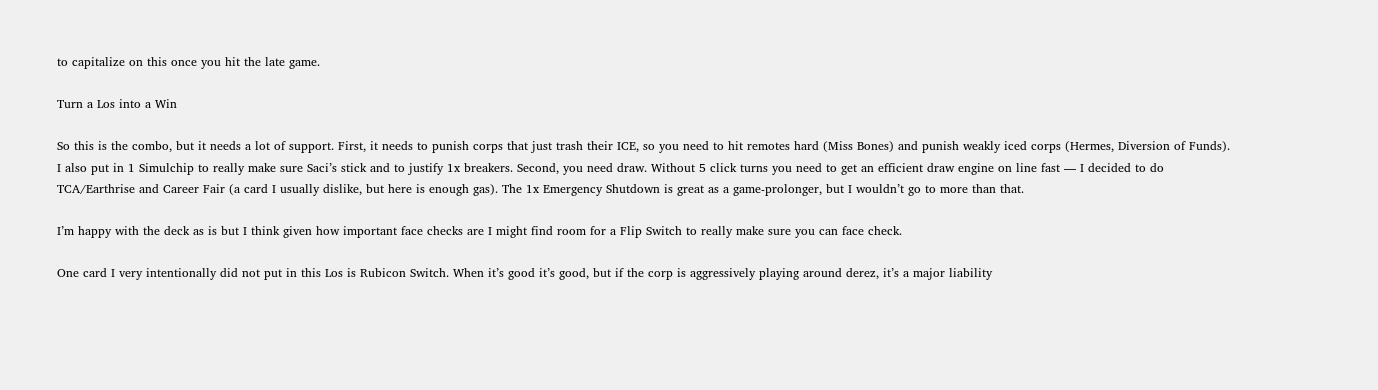to capitalize on this once you hit the late game.

Turn a Los into a Win

So this is the combo, but it needs a lot of support. First, it needs to punish corps that just trash their ICE, so you need to hit remotes hard (Miss Bones) and punish weakly iced corps (Hermes, Diversion of Funds). I also put in 1 Simulchip to really make sure Saci’s stick and to justify 1x breakers. Second, you need draw. Without 5 click turns you need to get an efficient draw engine on line fast — I decided to do TCA/Earthrise and Career Fair (a card I usually dislike, but here is enough gas). The 1x Emergency Shutdown is great as a game-prolonger, but I wouldn’t go to more than that.

I’m happy with the deck as is but I think given how important face checks are I might find room for a Flip Switch to really make sure you can face check.

One card I very intentionally did not put in this Los is Rubicon Switch. When it’s good it’s good, but if the corp is aggressively playing around derez, it’s a major liability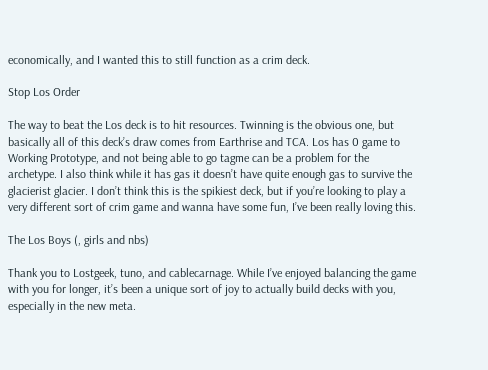economically, and I wanted this to still function as a crim deck.

Stop Los Order

The way to beat the Los deck is to hit resources. Twinning is the obvious one, but basically all of this deck’s draw comes from Earthrise and TCA. Los has 0 game to Working Prototype, and not being able to go tagme can be a problem for the archetype. I also think while it has gas it doesn’t have quite enough gas to survive the glacierist glacier. I don’t think this is the spikiest deck, but if you’re looking to play a very different sort of crim game and wanna have some fun, I’ve been really loving this.

The Los Boys (, girls and nbs)

Thank you to Lostgeek, tuno, and cablecarnage. While I’ve enjoyed balancing the game with you for longer, it’s been a unique sort of joy to actually build decks with you, especially in the new meta.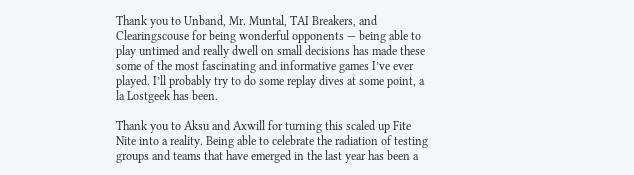Thank you to Unband, Mr. Muntal, TAI Breakers, and Clearingscouse for being wonderful opponents — being able to play untimed and really dwell on small decisions has made these some of the most fascinating and informative games I’ve ever played. I’ll probably try to do some replay dives at some point, a la Lostgeek has been.

Thank you to Aksu and Axwill for turning this scaled up Fite Nite into a reality. Being able to celebrate the radiation of testing groups and teams that have emerged in the last year has been a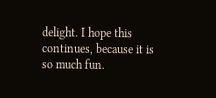delight. I hope this continues, because it is so much fun.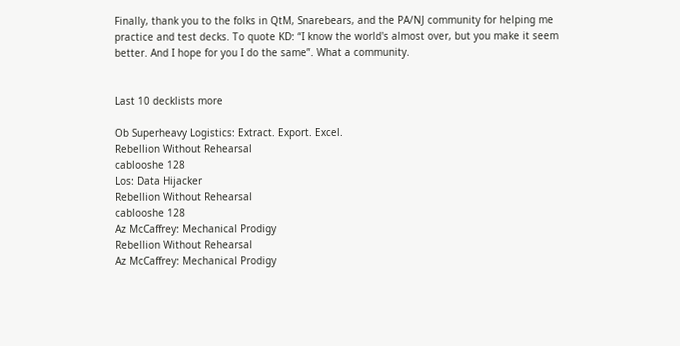Finally, thank you to the folks in QtM, Snarebears, and the PA/NJ community for helping me practice and test decks. To quote KD: “I know the world's almost over, but you make it seem better. And I hope for you I do the same”. What a community.


Last 10 decklists more

Ob Superheavy Logistics: Extract. Export. Excel.
Rebellion Without Rehearsal
cablooshe 128
Los: Data Hijacker
Rebellion Without Rehearsal
cablooshe 128
Az McCaffrey: Mechanical Prodigy
Rebellion Without Rehearsal
Az McCaffrey: Mechanical Prodigy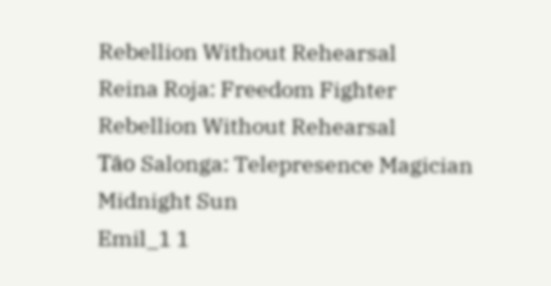Rebellion Without Rehearsal
Reina Roja: Freedom Fighter
Rebellion Without Rehearsal
Tāo Salonga: Telepresence Magician
Midnight Sun
Emil_1 1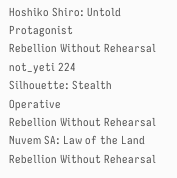Hoshiko Shiro: Untold Protagonist
Rebellion Without Rehearsal
not_yeti 224
Silhouette: Stealth Operative
Rebellion Without Rehearsal
Nuvem SA: Law of the Land
Rebellion Without Rehearsal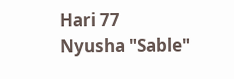Hari 77
Nyusha "Sable"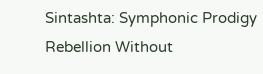Sintashta: Symphonic Prodigy
Rebellion Without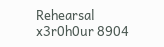Rehearsal
x3r0h0ur 8904